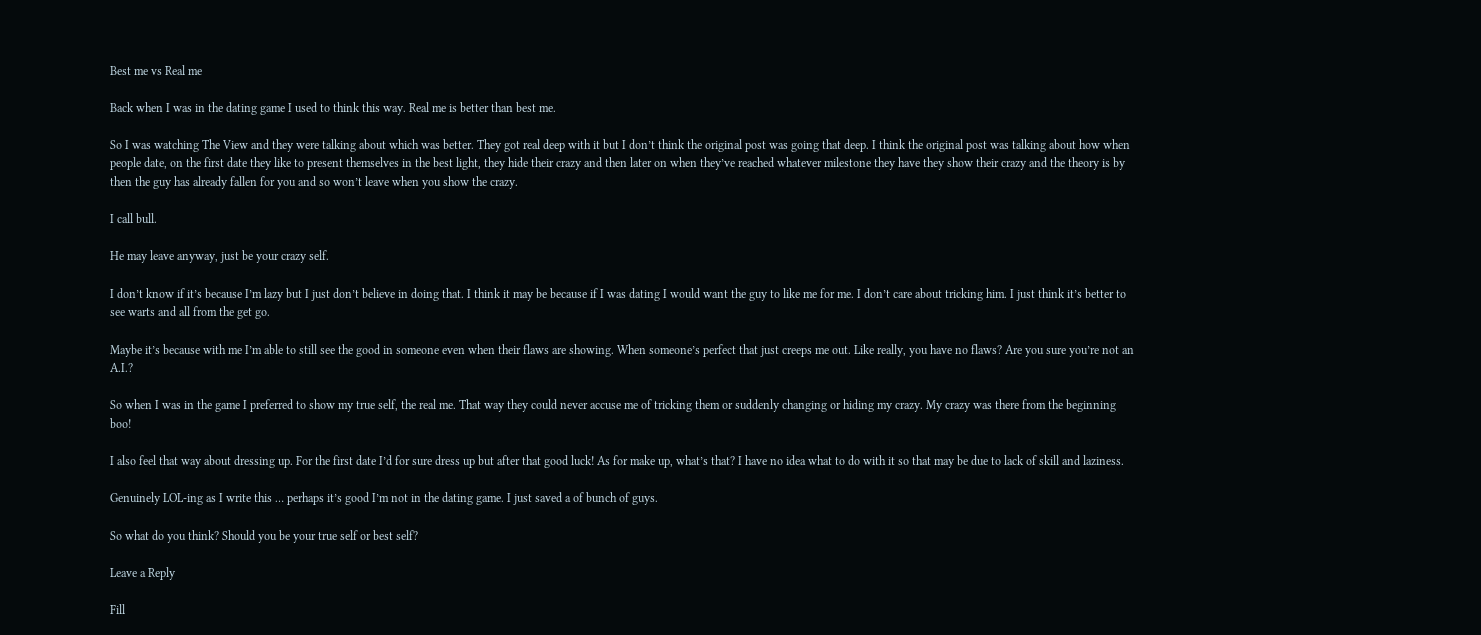Best me vs Real me

Back when I was in the dating game I used to think this way. Real me is better than best me.

So I was watching The View and they were talking about which was better. They got real deep with it but I don’t think the original post was going that deep. I think the original post was talking about how when people date, on the first date they like to present themselves in the best light, they hide their crazy and then later on when they’ve reached whatever milestone they have they show their crazy and the theory is by then the guy has already fallen for you and so won’t leave when you show the crazy.

I call bull.

He may leave anyway, just be your crazy self.

I don’t know if it’s because I’m lazy but I just don’t believe in doing that. I think it may be because if I was dating I would want the guy to like me for me. I don’t care about tricking him. I just think it’s better to see warts and all from the get go.

Maybe it’s because with me I’m able to still see the good in someone even when their flaws are showing. When someone’s perfect that just creeps me out. Like really, you have no flaws? Are you sure you’re not an A.I.?

So when I was in the game I preferred to show my true self, the real me. That way they could never accuse me of tricking them or suddenly changing or hiding my crazy. My crazy was there from the beginning boo!

I also feel that way about dressing up. For the first date I’d for sure dress up but after that good luck! As for make up, what’s that? I have no idea what to do with it so that may be due to lack of skill and laziness.

Genuinely LOL-ing as I write this … perhaps it’s good I’m not in the dating game. I just saved a of bunch of guys.

So what do you think? Should you be your true self or best self?

Leave a Reply

Fill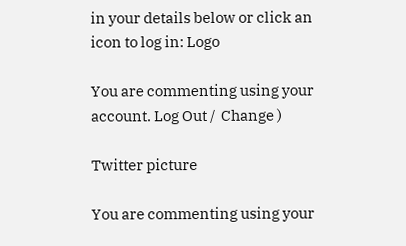in your details below or click an icon to log in: Logo

You are commenting using your account. Log Out /  Change )

Twitter picture

You are commenting using your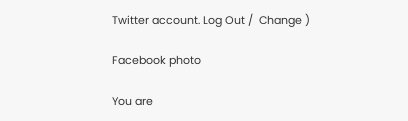Twitter account. Log Out /  Change )

Facebook photo

You are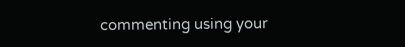commenting using your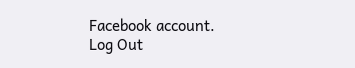Facebook account. Log Out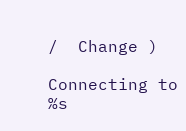/  Change )

Connecting to %s